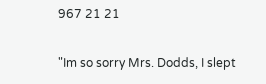967 21 21

"Im so sorry Mrs. Dodds, I slept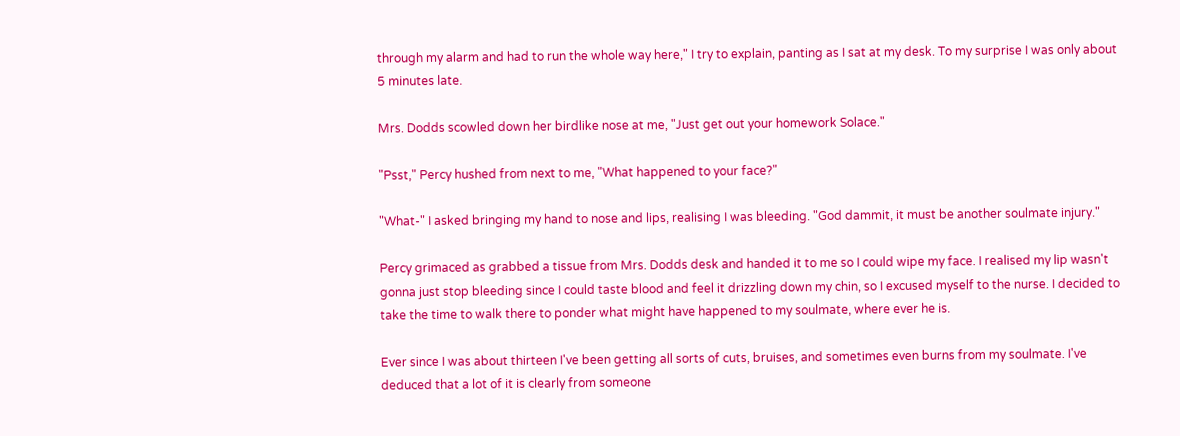through my alarm and had to run the whole way here," I try to explain, panting as I sat at my desk. To my surprise I was only about 5 minutes late.

Mrs. Dodds scowled down her birdlike nose at me, "Just get out your homework Solace."

"Psst," Percy hushed from next to me, "What happened to your face?"

"What-" I asked bringing my hand to nose and lips, realising I was bleeding. "God dammit, it must be another soulmate injury."

Percy grimaced as grabbed a tissue from Mrs. Dodds desk and handed it to me so I could wipe my face. I realised my lip wasn't gonna just stop bleeding since I could taste blood and feel it drizzling down my chin, so I excused myself to the nurse. I decided to take the time to walk there to ponder what might have happened to my soulmate, where ever he is.

Ever since I was about thirteen I've been getting all sorts of cuts, bruises, and sometimes even burns from my soulmate. I've deduced that a lot of it is clearly from someone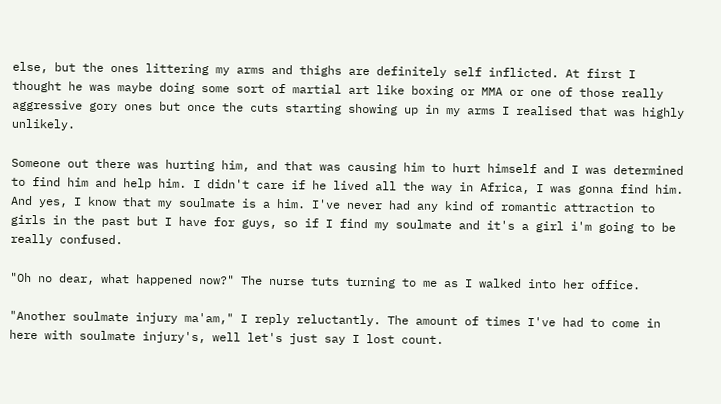else, but the ones littering my arms and thighs are definitely self inflicted. At first I thought he was maybe doing some sort of martial art like boxing or MMA or one of those really aggressive gory ones but once the cuts starting showing up in my arms I realised that was highly unlikely.

Someone out there was hurting him, and that was causing him to hurt himself and I was determined to find him and help him. I didn't care if he lived all the way in Africa, I was gonna find him. And yes, I know that my soulmate is a him. I've never had any kind of romantic attraction to girls in the past but I have for guys, so if I find my soulmate and it's a girl i'm going to be really confused.

"Oh no dear, what happened now?" The nurse tuts turning to me as I walked into her office.

"Another soulmate injury ma'am," I reply reluctantly. The amount of times I've had to come in here with soulmate injury's, well let's just say I lost count.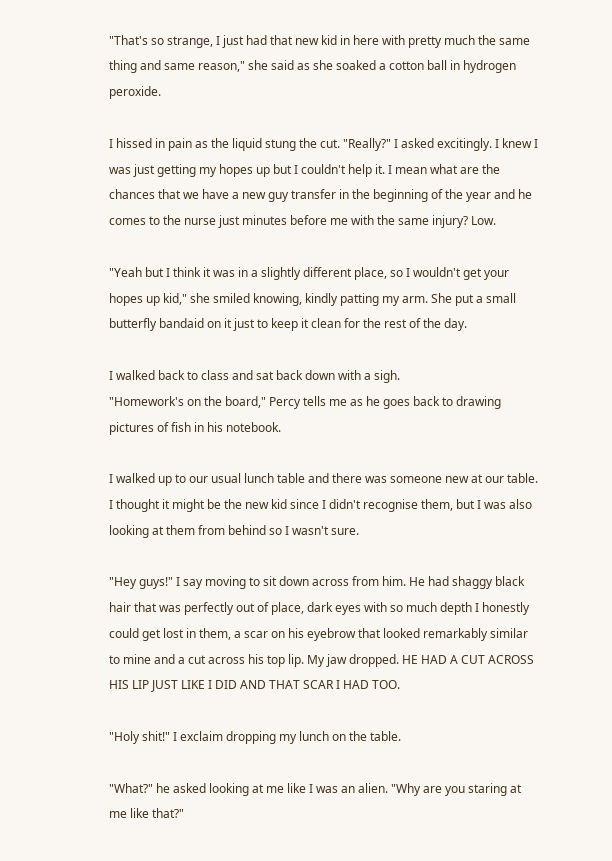"That's so strange, I just had that new kid in here with pretty much the same thing and same reason," she said as she soaked a cotton ball in hydrogen peroxide.

I hissed in pain as the liquid stung the cut. "Really?" I asked excitingly. I knew I was just getting my hopes up but I couldn't help it. I mean what are the chances that we have a new guy transfer in the beginning of the year and he comes to the nurse just minutes before me with the same injury? Low.

"Yeah but I think it was in a slightly different place, so I wouldn't get your hopes up kid," she smiled knowing, kindly patting my arm. She put a small butterfly bandaid on it just to keep it clean for the rest of the day.

I walked back to class and sat back down with a sigh.
"Homework's on the board," Percy tells me as he goes back to drawing pictures of fish in his notebook.

I walked up to our usual lunch table and there was someone new at our table. I thought it might be the new kid since I didn't recognise them, but I was also looking at them from behind so I wasn't sure.

"Hey guys!" I say moving to sit down across from him. He had shaggy black hair that was perfectly out of place, dark eyes with so much depth I honestly could get lost in them, a scar on his eyebrow that looked remarkably similar to mine and a cut across his top lip. My jaw dropped. HE HAD A CUT ACROSS HIS LIP JUST LIKE I DID AND THAT SCAR I HAD TOO.

"Holy shit!" I exclaim dropping my lunch on the table.

"What?" he asked looking at me like I was an alien. "Why are you staring at me like that?"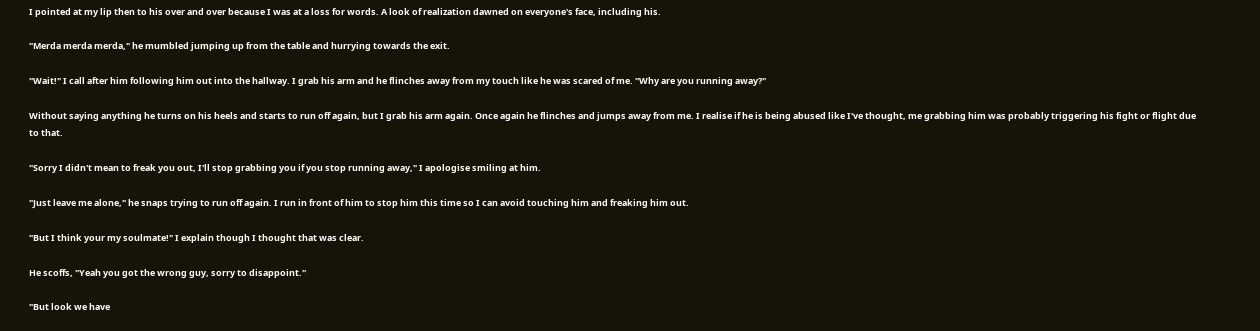I pointed at my lip then to his over and over because I was at a loss for words. A look of realization dawned on everyone's face, including his.

"Merda merda merda," he mumbled jumping up from the table and hurrying towards the exit.

"Wait!" I call after him following him out into the hallway. I grab his arm and he flinches away from my touch like he was scared of me. "Why are you running away?"

Without saying anything he turns on his heels and starts to run off again, but I grab his arm again. Once again he flinches and jumps away from me. I realise if he is being abused like I've thought, me grabbing him was probably triggering his fight or flight due to that.

"Sorry I didn't mean to freak you out, I'll stop grabbing you if you stop running away," I apologise smiling at him.

"Just leave me alone," he snaps trying to run off again. I run in front of him to stop him this time so I can avoid touching him and freaking him out.

"But I think your my soulmate!" I explain though I thought that was clear.

He scoffs, "Yeah you got the wrong guy, sorry to disappoint."

"But look we have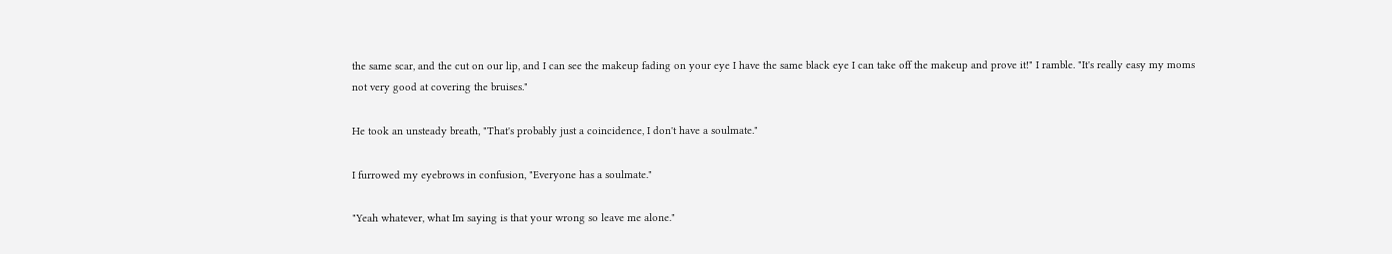the same scar, and the cut on our lip, and I can see the makeup fading on your eye I have the same black eye I can take off the makeup and prove it!" I ramble. "It's really easy my moms
not very good at covering the bruises."

He took an unsteady breath, "That's probably just a coincidence, I don't have a soulmate."

I furrowed my eyebrows in confusion, "Everyone has a soulmate."

"Yeah whatever, what Im saying is that your wrong so leave me alone."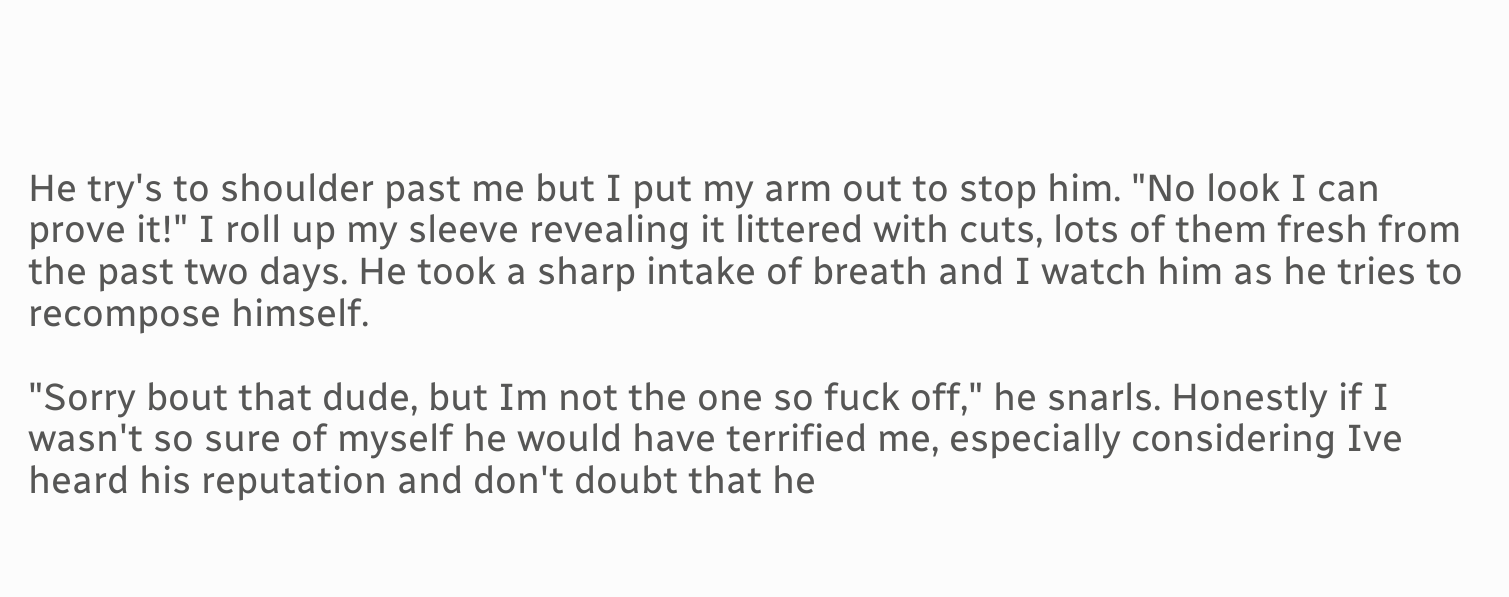He try's to shoulder past me but I put my arm out to stop him. "No look I can prove it!" I roll up my sleeve revealing it littered with cuts, lots of them fresh from the past two days. He took a sharp intake of breath and I watch him as he tries to recompose himself.

"Sorry bout that dude, but Im not the one so fuck off," he snarls. Honestly if I wasn't so sure of myself he would have terrified me, especially considering Ive heard his reputation and don't doubt that he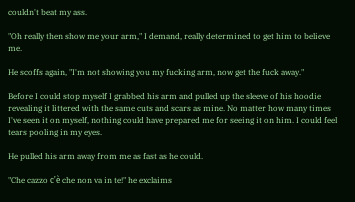couldn't beat my ass.

"Oh really then show me your arm," I demand, really determined to get him to believe me.

He scoffs again, "I'm not showing you my fucking arm, now get the fuck away."

Before I could stop myself I grabbed his arm and pulled up the sleeve of his hoodie revealing it littered with the same cuts and scars as mine. No matter how many times I've seen it on myself, nothing could have prepared me for seeing it on him. I could feel tears pooling in my eyes.

He pulled his arm away from me as fast as he could.

"Che cazzo c'è che non va in te!" he exclaims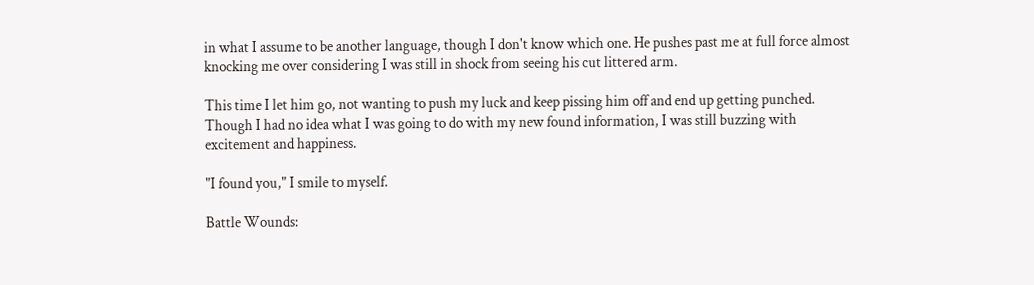in what I assume to be another language, though I don't know which one. He pushes past me at full force almost knocking me over considering I was still in shock from seeing his cut littered arm.

This time I let him go, not wanting to push my luck and keep pissing him off and end up getting punched. Though I had no idea what I was going to do with my new found information, I was still buzzing with excitement and happiness.

"I found you," I smile to myself.

Battle Wounds: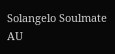Solangelo Soulmate AU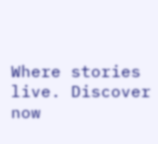Where stories live. Discover now